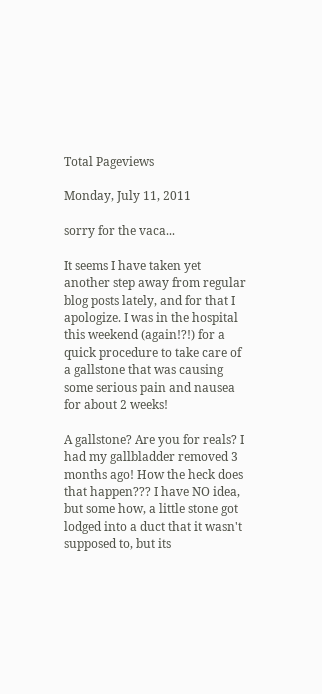Total Pageviews

Monday, July 11, 2011

sorry for the vaca...

It seems I have taken yet another step away from regular blog posts lately, and for that I apologize. I was in the hospital this weekend (again!?!) for a quick procedure to take care of a gallstone that was causing some serious pain and nausea for about 2 weeks!

A gallstone? Are you for reals? I had my gallbladder removed 3 months ago! How the heck does that happen??? I have NO idea, but some how, a little stone got lodged into a duct that it wasn't supposed to, but its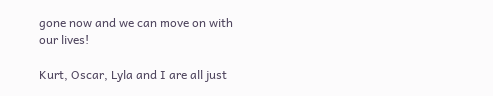gone now and we can move on with our lives!

Kurt, Oscar, Lyla and I are all just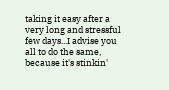taking it easy after a very long and stressful few days...I advise you all to do the same, because it's stinkin'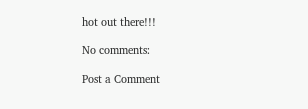hot out there!!!

No comments:

Post a Comment